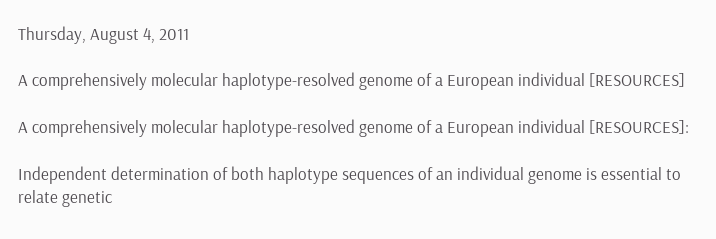Thursday, August 4, 2011

A comprehensively molecular haplotype-resolved genome of a European individual [RESOURCES]

A comprehensively molecular haplotype-resolved genome of a European individual [RESOURCES]:

Independent determination of both haplotype sequences of an individual genome is essential to relate genetic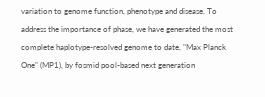variation to genome function, phenotype and disease. To address the importance of phase, we have generated the most complete haplotype-resolved genome to date, "Max Planck One" (MP1), by fosmid pool-based next generation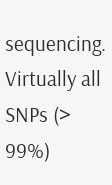sequencing. Virtually all SNPs (> 99%)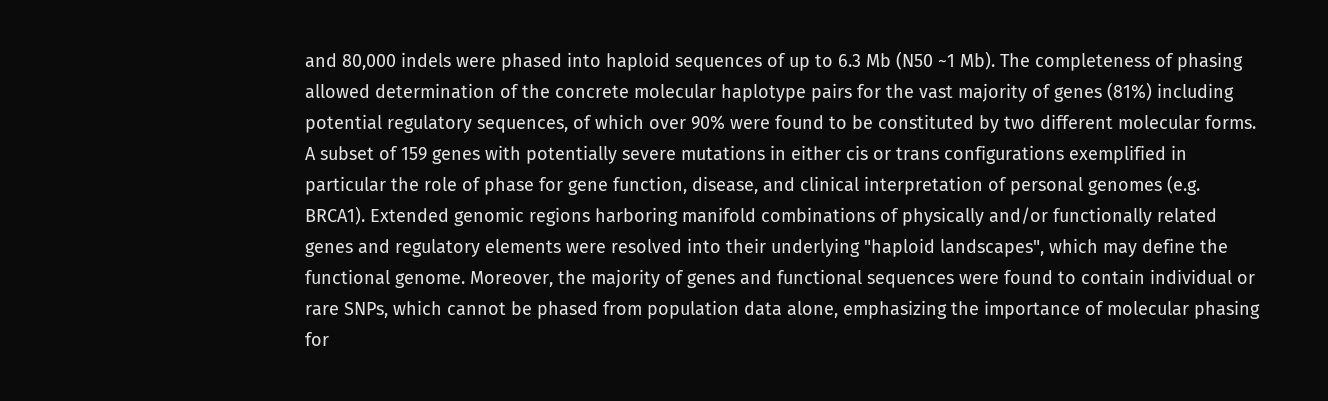and 80,000 indels were phased into haploid sequences of up to 6.3 Mb (N50 ~1 Mb). The completeness of phasing allowed determination of the concrete molecular haplotype pairs for the vast majority of genes (81%) including potential regulatory sequences, of which over 90% were found to be constituted by two different molecular forms. A subset of 159 genes with potentially severe mutations in either cis or trans configurations exemplified in particular the role of phase for gene function, disease, and clinical interpretation of personal genomes (e.g. BRCA1). Extended genomic regions harboring manifold combinations of physically and/or functionally related genes and regulatory elements were resolved into their underlying "haploid landscapes", which may define the functional genome. Moreover, the majority of genes and functional sequences were found to contain individual or rare SNPs, which cannot be phased from population data alone, emphasizing the importance of molecular phasing for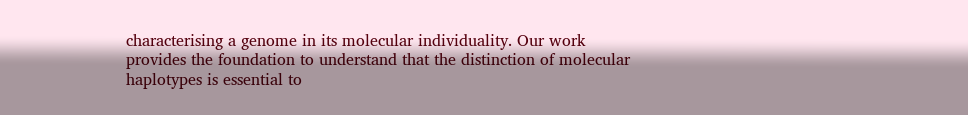characterising a genome in its molecular individuality. Our work provides the foundation to understand that the distinction of molecular haplotypes is essential to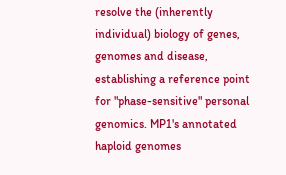resolve the (inherently individual) biology of genes, genomes and disease, establishing a reference point for "phase-sensitive" personal genomics. MP1's annotated haploid genomes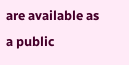are available as a public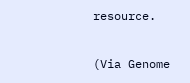resource.

(Via Genome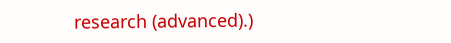research (advanced).)